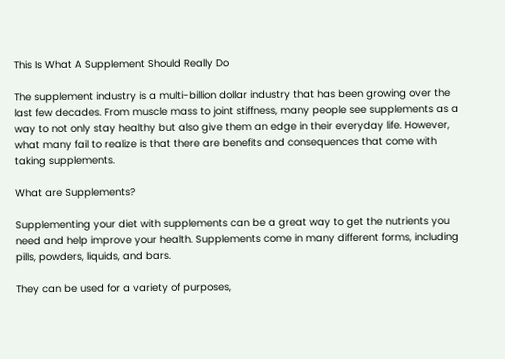This Is What A Supplement Should Really Do

The supplement industry is a multi-billion dollar industry that has been growing over the last few decades. From muscle mass to joint stiffness, many people see supplements as a way to not only stay healthy but also give them an edge in their everyday life. However, what many fail to realize is that there are benefits and consequences that come with taking supplements.

What are Supplements?

Supplementing your diet with supplements can be a great way to get the nutrients you need and help improve your health. Supplements come in many different forms, including pills, powders, liquids, and bars.

They can be used for a variety of purposes,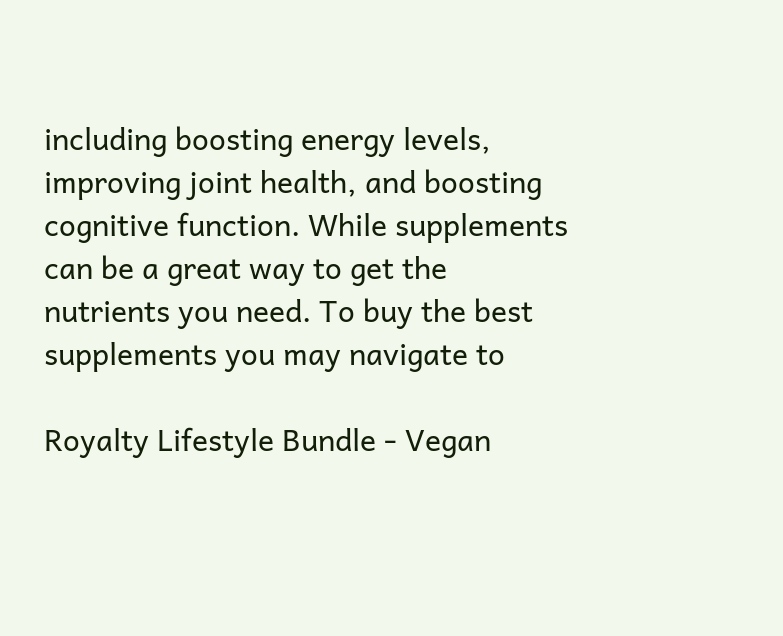including boosting energy levels, improving joint health, and boosting cognitive function. While supplements can be a great way to get the nutrients you need. To buy the best supplements you may navigate to

Royalty Lifestyle Bundle - Vegan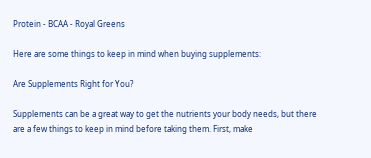Protein - BCAA - Royal Greens

Here are some things to keep in mind when buying supplements:

Are Supplements Right for You?

Supplements can be a great way to get the nutrients your body needs, but there are a few things to keep in mind before taking them. First, make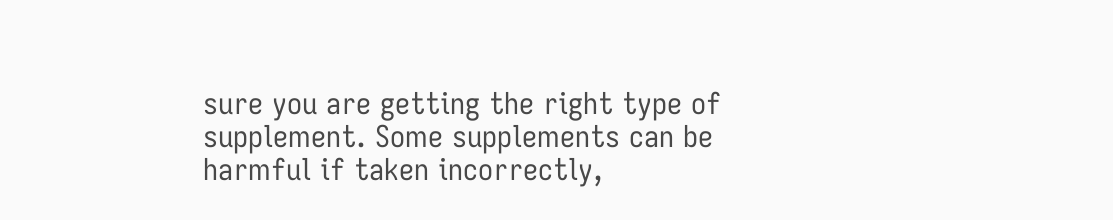sure you are getting the right type of supplement. Some supplements can be harmful if taken incorrectly,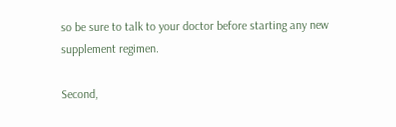so be sure to talk to your doctor before starting any new supplement regimen.

Second,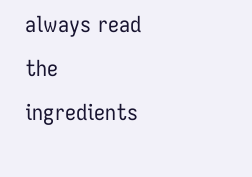always read the ingredients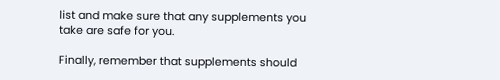list and make sure that any supplements you take are safe for you.

Finally, remember that supplements should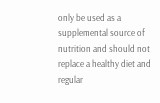only be used as a supplemental source of nutrition and should not replace a healthy diet and regular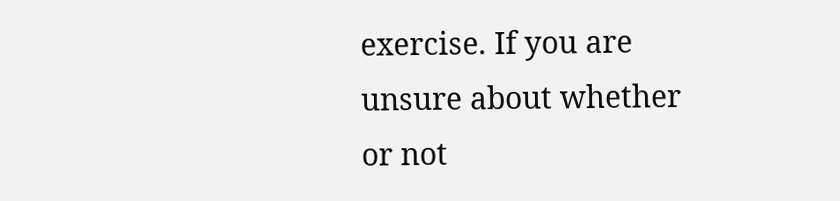exercise. If you are unsure about whether or not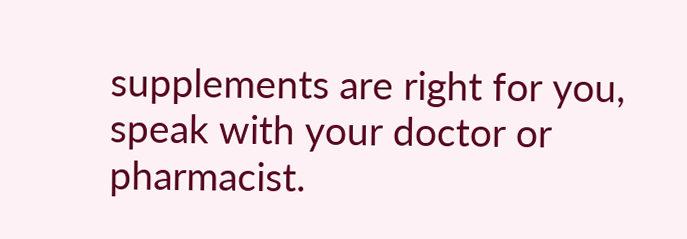supplements are right for you, speak with your doctor or pharmacist.